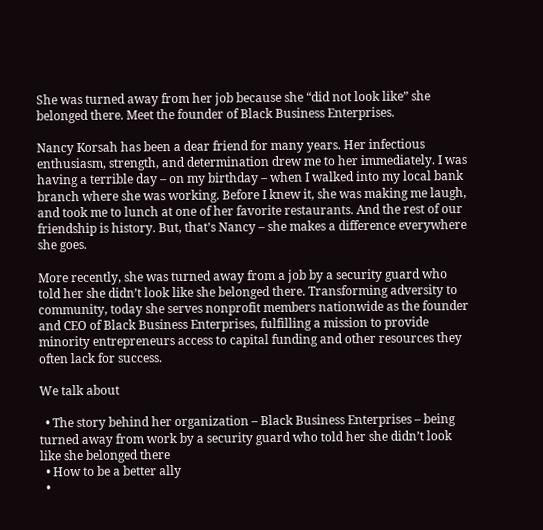She was turned away from her job because she “did not look like” she belonged there. Meet the founder of Black Business Enterprises.

Nancy Korsah has been a dear friend for many years. Her infectious enthusiasm, strength, and determination drew me to her immediately. I was having a terrible day – on my birthday – when I walked into my local bank branch where she was working. Before I knew it, she was making me laugh, and took me to lunch at one of her favorite restaurants. And the rest of our friendship is history. But, that’s Nancy – she makes a difference everywhere she goes.

More recently, she was turned away from a job by a security guard who told her she didn’t look like she belonged there. Transforming adversity to community, today she serves nonprofit members nationwide as the founder and CEO of Black Business Enterprises, fulfilling a mission to provide minority entrepreneurs access to capital funding and other resources they often lack for success.

We talk about

  • The story behind her organization – Black Business Enterprises – being turned away from work by a security guard who told her she didn’t look like she belonged there
  • How to be a better ally
  •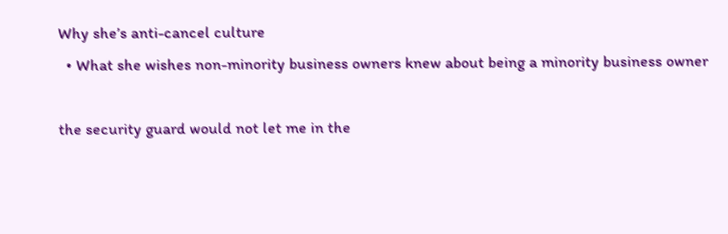Why she’s anti-cancel culture
  • What she wishes non-minority business owners knew about being a minority business owner

the security guard would not let me in the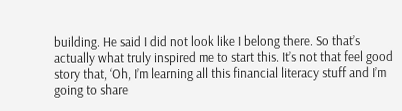building. He said I did not look like I belong there. So that’s actually what truly inspired me to start this. It’s not that feel good story that, ‘Oh, I’m learning all this financial literacy stuff and I’m going to share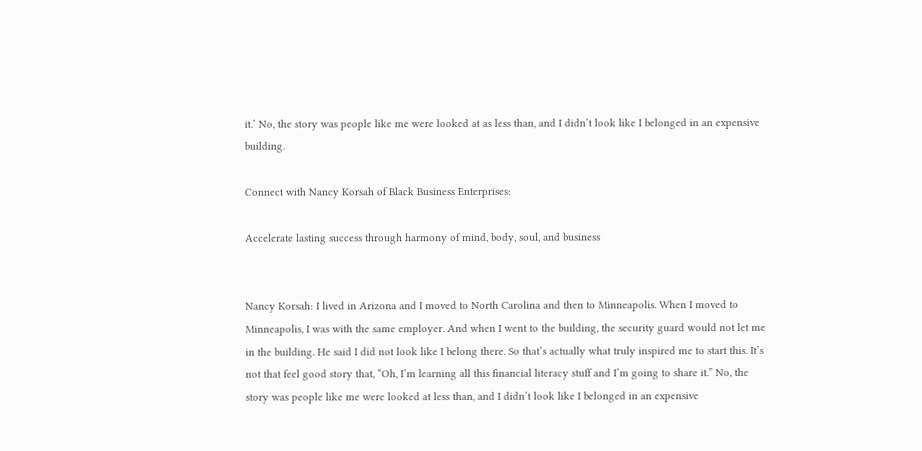it.’ No, the story was people like me were looked at as less than, and I didn’t look like I belonged in an expensive building.

Connect with Nancy Korsah of Black Business Enterprises:

Accelerate lasting success through harmony of mind, body, soul, and business


Nancy Korsah: I lived in Arizona and I moved to North Carolina and then to Minneapolis. When I moved to Minneapolis, I was with the same employer. And when I went to the building, the security guard would not let me in the building. He said I did not look like I belong there. So that’s actually what truly inspired me to start this. It’s not that feel good story that, “Oh, I’m learning all this financial literacy stuff and I’m going to share it.” No, the story was people like me were looked at less than, and I didn’t look like I belonged in an expensive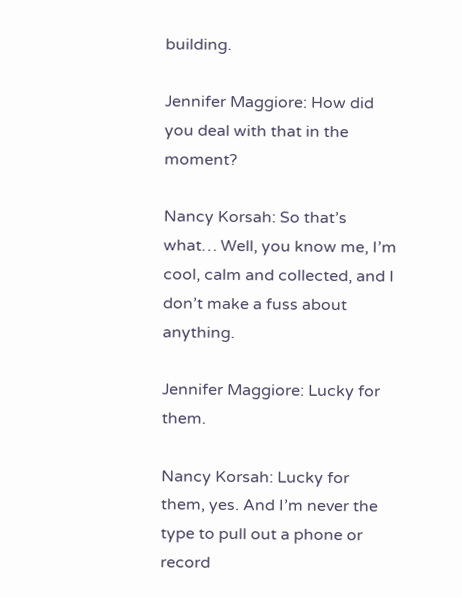building.

Jennifer Maggiore: How did you deal with that in the moment?

Nancy Korsah: So that’s what… Well, you know me, I’m cool, calm and collected, and I don’t make a fuss about anything.

Jennifer Maggiore: Lucky for them.

Nancy Korsah: Lucky for them, yes. And I’m never the type to pull out a phone or record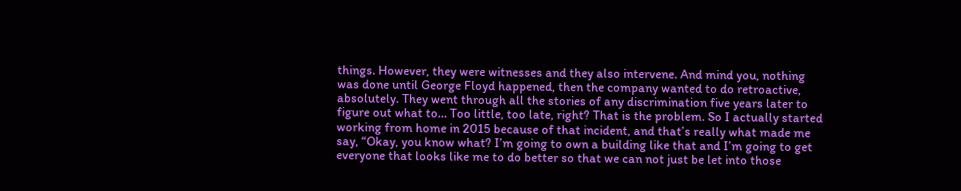things. However, they were witnesses and they also intervene. And mind you, nothing was done until George Floyd happened, then the company wanted to do retroactive, absolutely. They went through all the stories of any discrimination five years later to figure out what to… Too little, too late, right? That is the problem. So I actually started working from home in 2015 because of that incident, and that’s really what made me say, “Okay, you know what? I’m going to own a building like that and I’m going to get everyone that looks like me to do better so that we can not just be let into those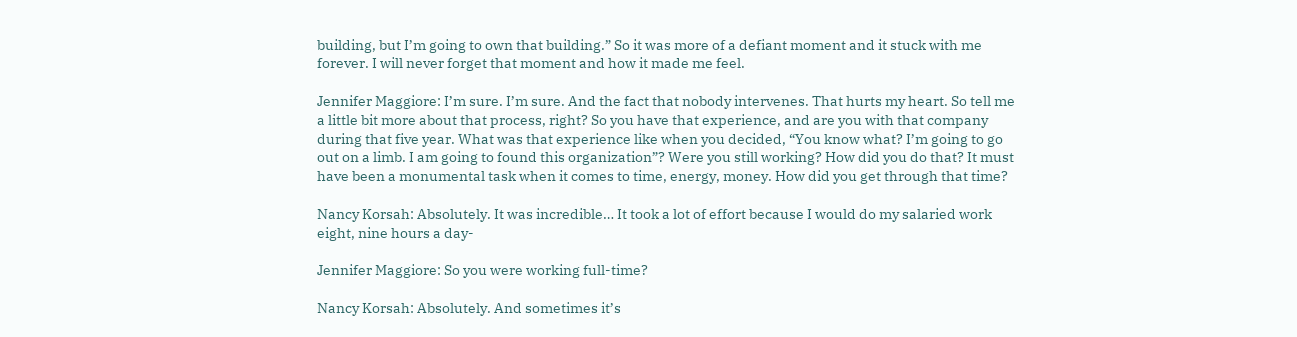building, but I’m going to own that building.” So it was more of a defiant moment and it stuck with me forever. I will never forget that moment and how it made me feel.

Jennifer Maggiore: I’m sure. I’m sure. And the fact that nobody intervenes. That hurts my heart. So tell me a little bit more about that process, right? So you have that experience, and are you with that company during that five year. What was that experience like when you decided, “You know what? I’m going to go out on a limb. I am going to found this organization”? Were you still working? How did you do that? It must have been a monumental task when it comes to time, energy, money. How did you get through that time?

Nancy Korsah: Absolutely. It was incredible… It took a lot of effort because I would do my salaried work eight, nine hours a day-

Jennifer Maggiore: So you were working full-time?

Nancy Korsah: Absolutely. And sometimes it’s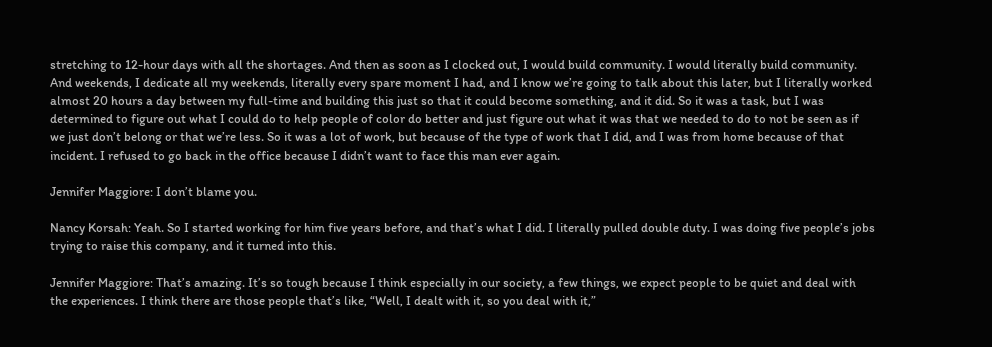stretching to 12-hour days with all the shortages. And then as soon as I clocked out, I would build community. I would literally build community. And weekends, I dedicate all my weekends, literally every spare moment I had, and I know we’re going to talk about this later, but I literally worked almost 20 hours a day between my full-time and building this just so that it could become something, and it did. So it was a task, but I was determined to figure out what I could do to help people of color do better and just figure out what it was that we needed to do to not be seen as if we just don’t belong or that we’re less. So it was a lot of work, but because of the type of work that I did, and I was from home because of that incident. I refused to go back in the office because I didn’t want to face this man ever again.

Jennifer Maggiore: I don’t blame you.

Nancy Korsah: Yeah. So I started working for him five years before, and that’s what I did. I literally pulled double duty. I was doing five people’s jobs trying to raise this company, and it turned into this.

Jennifer Maggiore: That’s amazing. It’s so tough because I think especially in our society, a few things, we expect people to be quiet and deal with the experiences. I think there are those people that’s like, “Well, I dealt with it, so you deal with it,”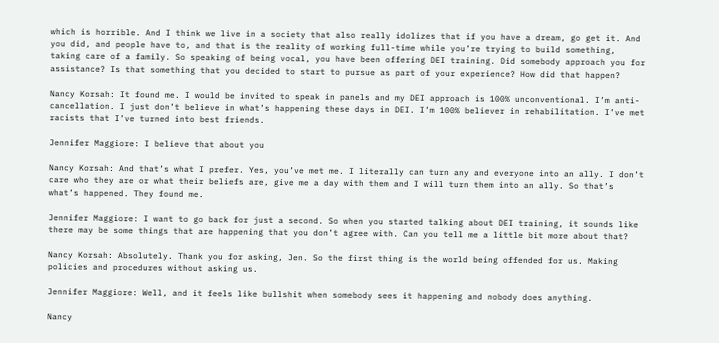which is horrible. And I think we live in a society that also really idolizes that if you have a dream, go get it. And you did, and people have to, and that is the reality of working full-time while you’re trying to build something, taking care of a family. So speaking of being vocal, you have been offering DEI training. Did somebody approach you for assistance? Is that something that you decided to start to pursue as part of your experience? How did that happen?

Nancy Korsah: It found me. I would be invited to speak in panels and my DEI approach is 100% unconventional. I’m anti-cancellation. I just don’t believe in what’s happening these days in DEI. I’m 100% believer in rehabilitation. I’ve met racists that I’ve turned into best friends.

Jennifer Maggiore: I believe that about you

Nancy Korsah: And that’s what I prefer. Yes, you’ve met me. I literally can turn any and everyone into an ally. I don’t care who they are or what their beliefs are, give me a day with them and I will turn them into an ally. So that’s what’s happened. They found me.

Jennifer Maggiore: I want to go back for just a second. So when you started talking about DEI training, it sounds like there may be some things that are happening that you don’t agree with. Can you tell me a little bit more about that?

Nancy Korsah: Absolutely. Thank you for asking, Jen. So the first thing is the world being offended for us. Making policies and procedures without asking us.

Jennifer Maggiore: Well, and it feels like bullshit when somebody sees it happening and nobody does anything.

Nancy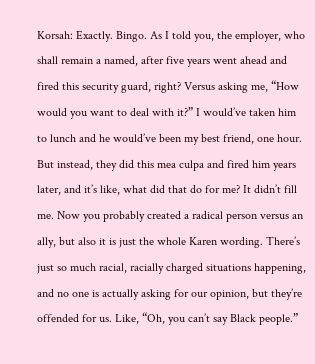Korsah: Exactly. Bingo. As I told you, the employer, who shall remain a named, after five years went ahead and fired this security guard, right? Versus asking me, “How would you want to deal with it?” I would’ve taken him to lunch and he would’ve been my best friend, one hour. But instead, they did this mea culpa and fired him years later, and it’s like, what did that do for me? It didn’t fill me. Now you probably created a radical person versus an ally, but also it is just the whole Karen wording. There’s just so much racial, racially charged situations happening, and no one is actually asking for our opinion, but they’re offended for us. Like, “Oh, you can’t say Black people.”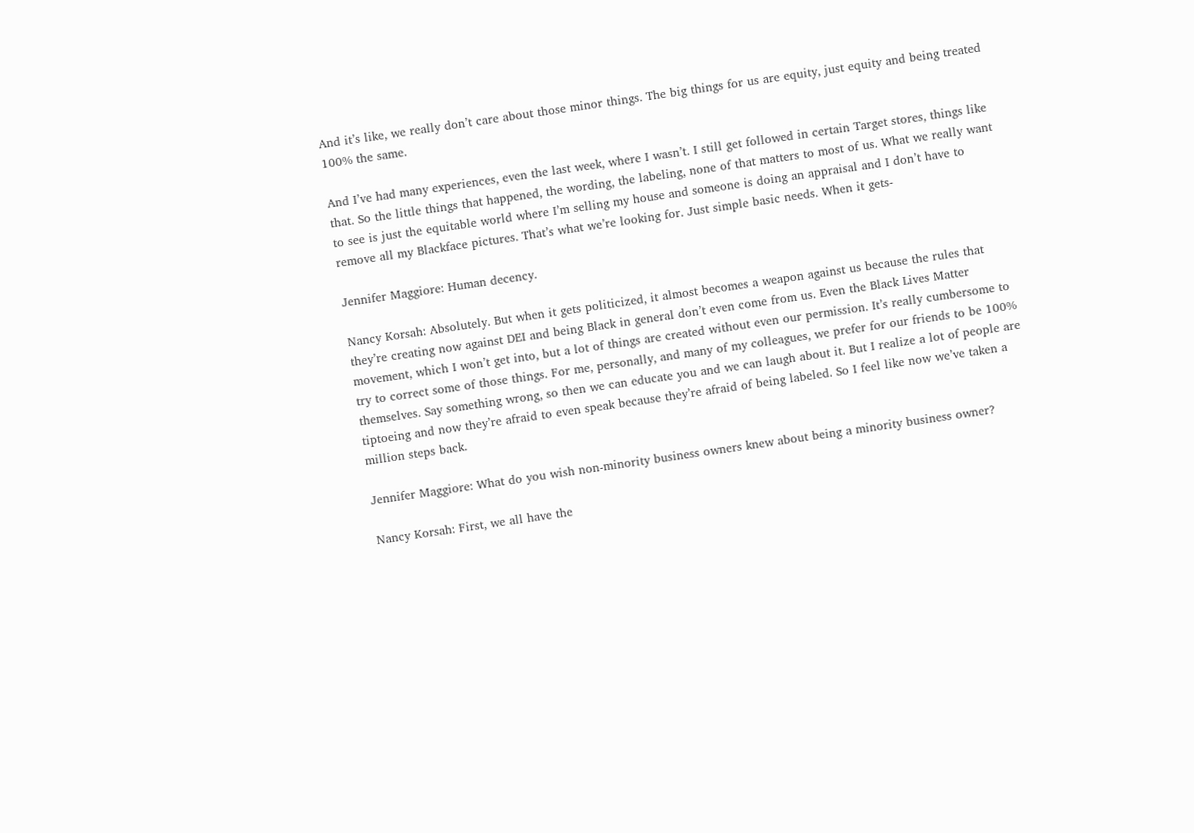And it’s like, we really don’t care about those minor things. The big things for us are equity, just equity and being treated 100% the same.

And I’ve had many experiences, even the last week, where I wasn’t. I still get followed in certain Target stores, things like that. So the little things that happened, the wording, the labeling, none of that matters to most of us. What we really want to see is just the equitable world where I’m selling my house and someone is doing an appraisal and I don’t have to remove all my Blackface pictures. That’s what we’re looking for. Just simple basic needs. When it gets-

Jennifer Maggiore: Human decency.

Nancy Korsah: Absolutely. But when it gets politicized, it almost becomes a weapon against us because the rules that they’re creating now against DEI and being Black in general don’t even come from us. Even the Black Lives Matter movement, which I won’t get into, but a lot of things are created without even our permission. It’s really cumbersome to try to correct some of those things. For me, personally, and many of my colleagues, we prefer for our friends to be 100% themselves. Say something wrong, so then we can educate you and we can laugh about it. But I realize a lot of people are tiptoeing and now they’re afraid to even speak because they’re afraid of being labeled. So I feel like now we’ve taken a million steps back.

Jennifer Maggiore: What do you wish non-minority business owners knew about being a minority business owner?

Nancy Korsah: First, we all have the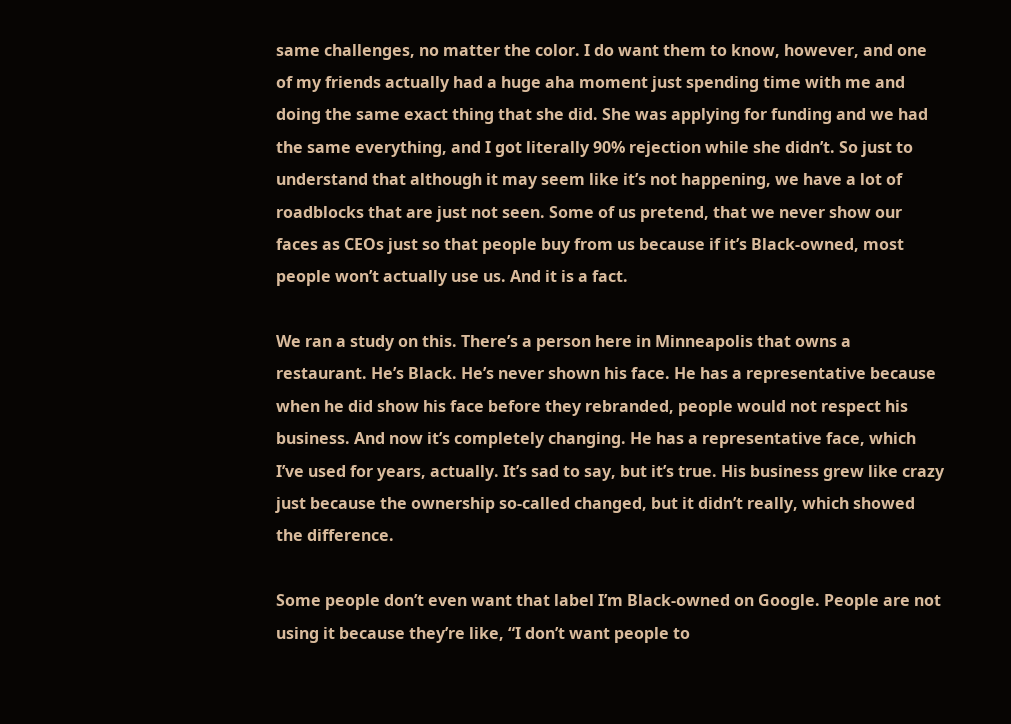same challenges, no matter the color. I do want them to know, however, and one of my friends actually had a huge aha moment just spending time with me and doing the same exact thing that she did. She was applying for funding and we had the same everything, and I got literally 90% rejection while she didn’t. So just to understand that although it may seem like it’s not happening, we have a lot of roadblocks that are just not seen. Some of us pretend, that we never show our faces as CEOs just so that people buy from us because if it’s Black-owned, most people won’t actually use us. And it is a fact.

We ran a study on this. There’s a person here in Minneapolis that owns a restaurant. He’s Black. He’s never shown his face. He has a representative because when he did show his face before they rebranded, people would not respect his business. And now it’s completely changing. He has a representative face, which I’ve used for years, actually. It’s sad to say, but it’s true. His business grew like crazy just because the ownership so-called changed, but it didn’t really, which showed the difference.

Some people don’t even want that label I’m Black-owned on Google. People are not using it because they’re like, “I don’t want people to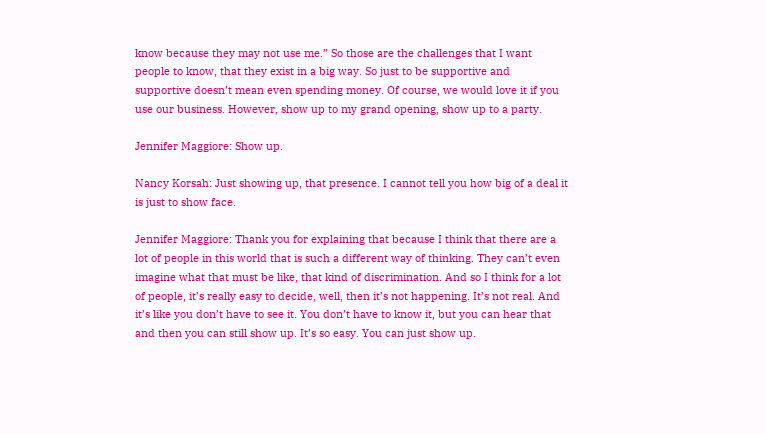know because they may not use me.” So those are the challenges that I want people to know, that they exist in a big way. So just to be supportive and supportive doesn’t mean even spending money. Of course, we would love it if you use our business. However, show up to my grand opening, show up to a party.

Jennifer Maggiore: Show up.

Nancy Korsah: Just showing up, that presence. I cannot tell you how big of a deal it is just to show face.

Jennifer Maggiore: Thank you for explaining that because I think that there are a lot of people in this world that is such a different way of thinking. They can’t even imagine what that must be like, that kind of discrimination. And so I think for a lot of people, it’s really easy to decide, well, then it’s not happening. It’s not real. And it’s like you don’t have to see it. You don’t have to know it, but you can hear that and then you can still show up. It’s so easy. You can just show up.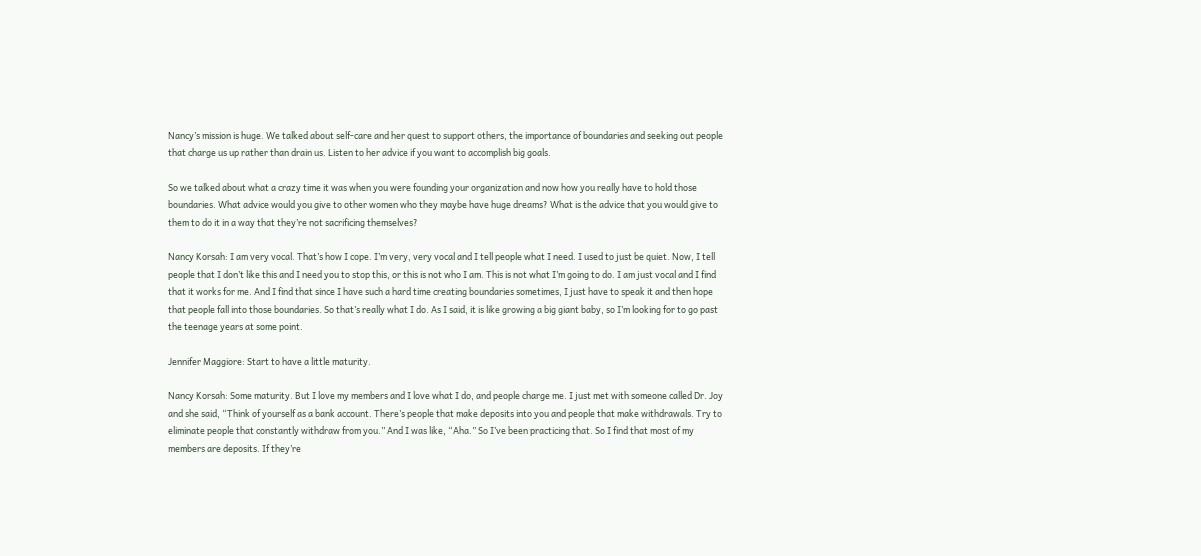Nancy’s mission is huge. We talked about self-care and her quest to support others, the importance of boundaries and seeking out people that charge us up rather than drain us. Listen to her advice if you want to accomplish big goals.

So we talked about what a crazy time it was when you were founding your organization and now how you really have to hold those boundaries. What advice would you give to other women who they maybe have huge dreams? What is the advice that you would give to them to do it in a way that they’re not sacrificing themselves?

Nancy Korsah: I am very vocal. That’s how I cope. I’m very, very vocal and I tell people what I need. I used to just be quiet. Now, I tell people that I don’t like this and I need you to stop this, or this is not who I am. This is not what I’m going to do. I am just vocal and I find that it works for me. And I find that since I have such a hard time creating boundaries sometimes, I just have to speak it and then hope that people fall into those boundaries. So that’s really what I do. As I said, it is like growing a big giant baby, so I’m looking for to go past the teenage years at some point.

Jennifer Maggiore: Start to have a little maturity.

Nancy Korsah: Some maturity. But I love my members and I love what I do, and people charge me. I just met with someone called Dr. Joy and she said, “Think of yourself as a bank account. There’s people that make deposits into you and people that make withdrawals. Try to eliminate people that constantly withdraw from you.” And I was like, “Aha.” So I’ve been practicing that. So I find that most of my members are deposits. If they’re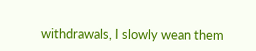withdrawals, I slowly wean them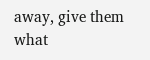away, give them what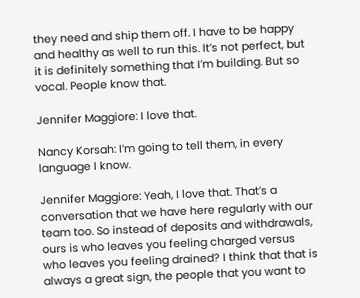they need and ship them off. I have to be happy and healthy as well to run this. It’s not perfect, but it is definitely something that I’m building. But so vocal. People know that.

Jennifer Maggiore: I love that.

Nancy Korsah: I’m going to tell them, in every language I know.

Jennifer Maggiore: Yeah, I love that. That’s a conversation that we have here regularly with our team too. So instead of deposits and withdrawals, ours is who leaves you feeling charged versus who leaves you feeling drained? I think that that is always a great sign, the people that you want to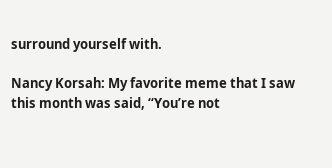surround yourself with.

Nancy Korsah: My favorite meme that I saw this month was said, “You’re not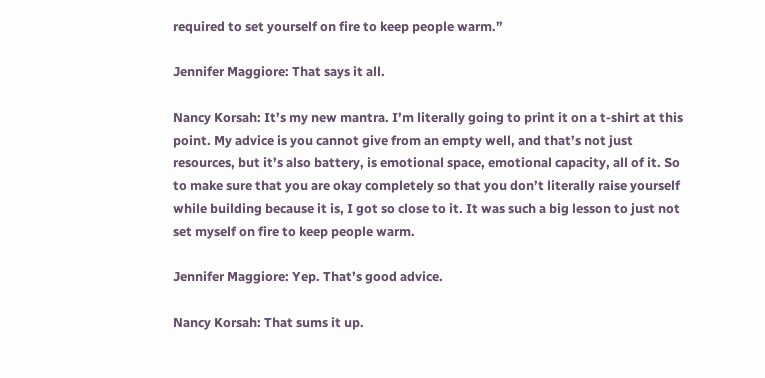required to set yourself on fire to keep people warm.”

Jennifer Maggiore: That says it all.

Nancy Korsah: It’s my new mantra. I’m literally going to print it on a t-shirt at this point. My advice is you cannot give from an empty well, and that’s not just resources, but it’s also battery, is emotional space, emotional capacity, all of it. So to make sure that you are okay completely so that you don’t literally raise yourself while building because it is, I got so close to it. It was such a big lesson to just not set myself on fire to keep people warm.

Jennifer Maggiore: Yep. That’s good advice.

Nancy Korsah: That sums it up.